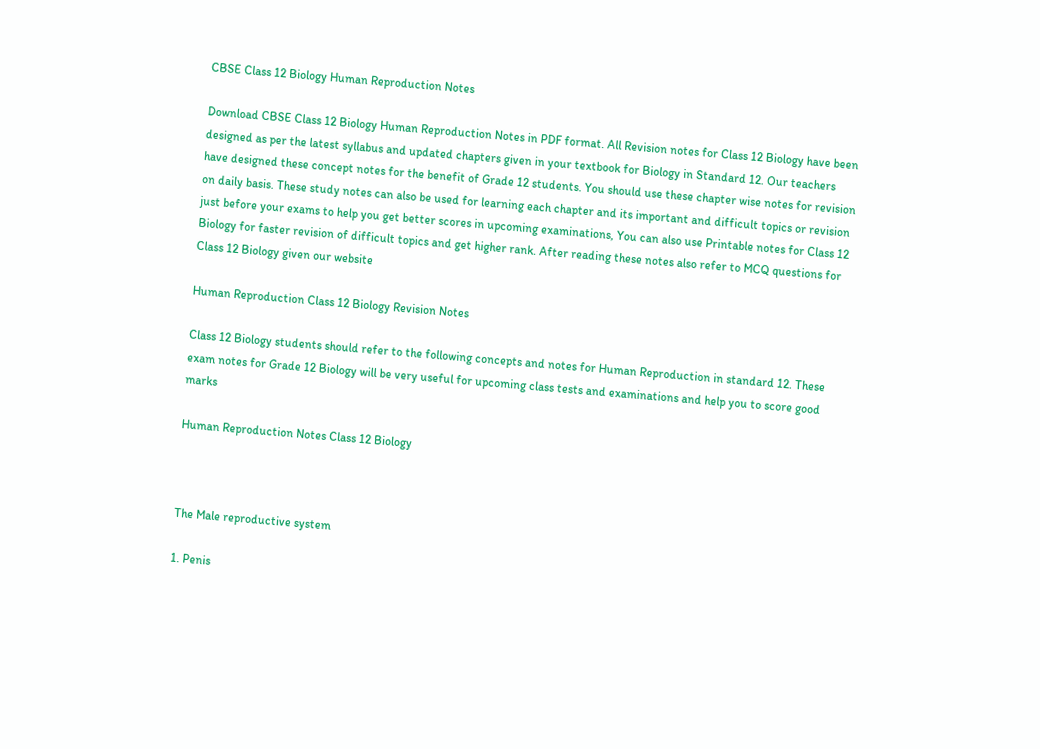CBSE Class 12 Biology Human Reproduction Notes

Download CBSE Class 12 Biology Human Reproduction Notes in PDF format. All Revision notes for Class 12 Biology have been designed as per the latest syllabus and updated chapters given in your textbook for Biology in Standard 12. Our teachers have designed these concept notes for the benefit of Grade 12 students. You should use these chapter wise notes for revision on daily basis. These study notes can also be used for learning each chapter and its important and difficult topics or revision just before your exams to help you get better scores in upcoming examinations, You can also use Printable notes for Class 12 Biology for faster revision of difficult topics and get higher rank. After reading these notes also refer to MCQ questions for Class 12 Biology given our website

Human Reproduction Class 12 Biology Revision Notes

Class 12 Biology students should refer to the following concepts and notes for Human Reproduction in standard 12. These exam notes for Grade 12 Biology will be very useful for upcoming class tests and examinations and help you to score good marks

Human Reproduction Notes Class 12 Biology



The Male reproductive system

1. Penis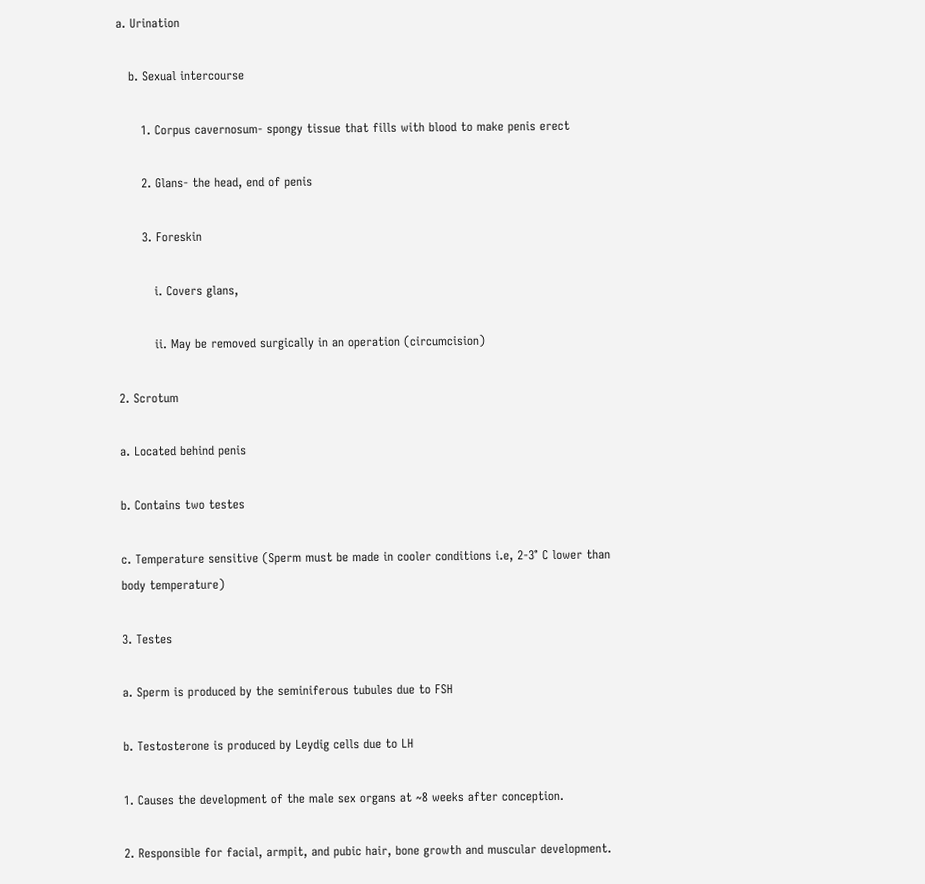a. Urination

   b. Sexual intercourse

      1. Corpus cavernosum- spongy tissue that fills with blood to make penis erect

      2. Glans- the head, end of penis

      3. Foreskin

         i. Covers glans,

         ii. May be removed surgically in an operation (circumcision)

2. Scrotum

a. Located behind penis

b. Contains two testes

c. Temperature sensitive (Sperm must be made in cooler conditions i.e, 2-3° C lower than body temperature)

3. Testes

a. Sperm is produced by the seminiferous tubules due to FSH

b. Testosterone is produced by Leydig cells due to LH

1. Causes the development of the male sex organs at ~8 weeks after conception.

2. Responsible for facial, armpit, and pubic hair, bone growth and muscular development.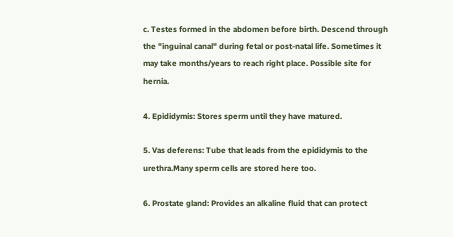c. Testes formed in the abdomen before birth. Descend through the "inguinal canal" during fetal or post-natal life. Sometimes it may take months/years to reach right place. Possible site for hernia.

4. Epididymis: Stores sperm until they have matured.

5. Vas deferens: Tube that leads from the epididymis to the urethra.Many sperm cells are stored here too.

6. Prostate gland: Provides an alkaline fluid that can protect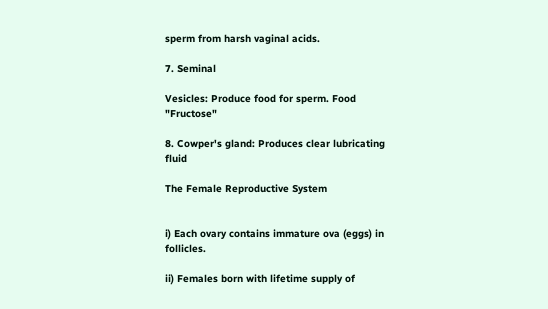sperm from harsh vaginal acids.

7. Seminal

Vesicles: Produce food for sperm. Food "Fructose"

8. Cowper's gland: Produces clear lubricating fluid

The Female Reproductive System


i) Each ovary contains immature ova (eggs) in follicles.

ii) Females born with lifetime supply of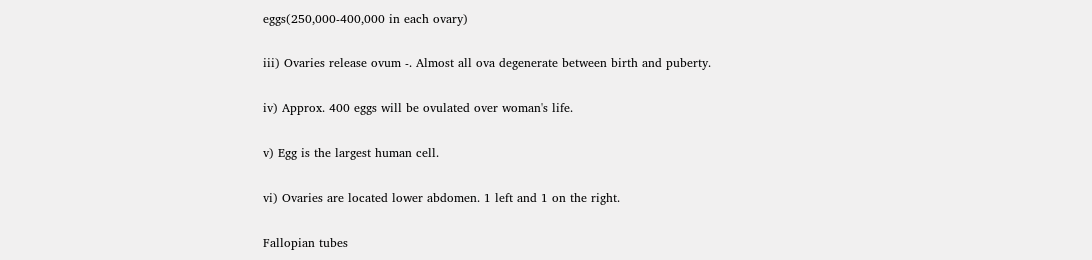eggs(250,000-400,000 in each ovary)

iii) Ovaries release ovum -. Almost all ova degenerate between birth and puberty.

iv) Approx. 400 eggs will be ovulated over woman's life.

v) Egg is the largest human cell.

vi) Ovaries are located lower abdomen. 1 left and 1 on the right.

Fallopian tubes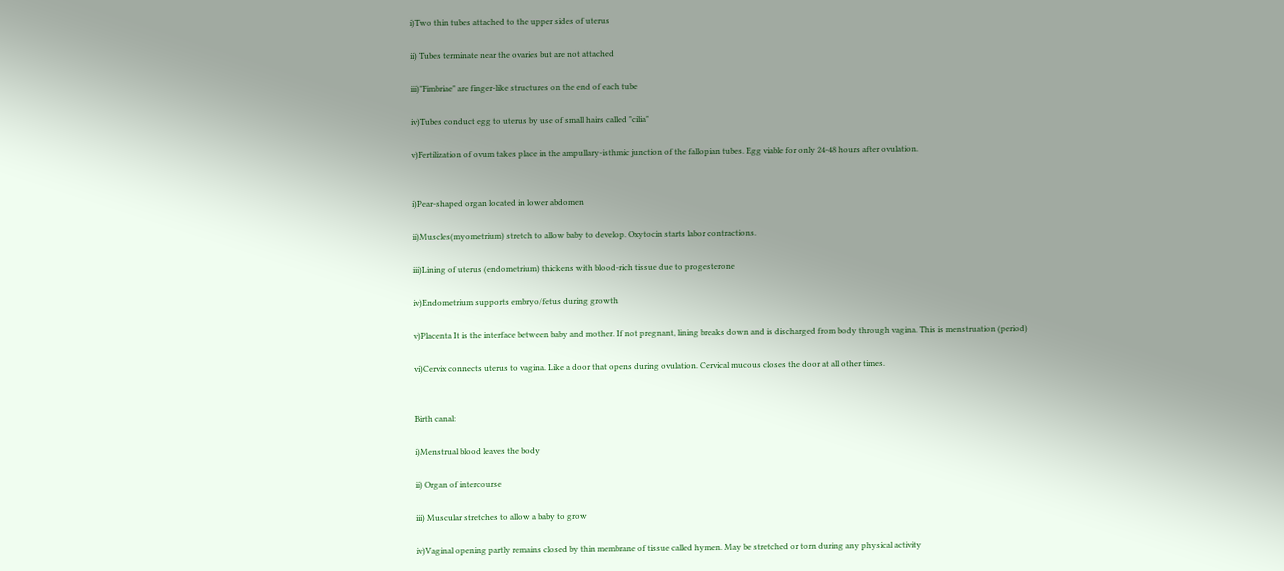i)Two thin tubes attached to the upper sides of uterus

ii) Tubes terminate near the ovaries but are not attached

iii)"Fimbriae" are finger-like structures on the end of each tube

iv)Tubes conduct egg to uterus by use of small hairs called "cilia"

v)Fertilization of ovum takes place in the ampullary-isthmic junction of the fallopian tubes. Egg viable for only 24-48 hours after ovulation.


i)Pear-shaped organ located in lower abdomen

ii)Muscles(myometrium) stretch to allow baby to develop. Oxytocin starts labor contractions.

iii)Lining of uterus (endometrium) thickens with blood-rich tissue due to progesterone

iv)Endometrium supports embryo/fetus during growth

v)Placenta It is the interface between baby and mother. If not pregnant, lining breaks down and is discharged from body through vagina. This is menstruation (period)

vi)Cervix connects uterus to vagina. Like a door that opens during ovulation. Cervical mucous closes the door at all other times.


Birth canal:

i)Menstrual blood leaves the body

ii) Organ of intercourse

iii) Muscular stretches to allow a baby to grow

iv)Vaginal opening partly remains closed by thin membrane of tissue called hymen. May be stretched or torn during any physical activity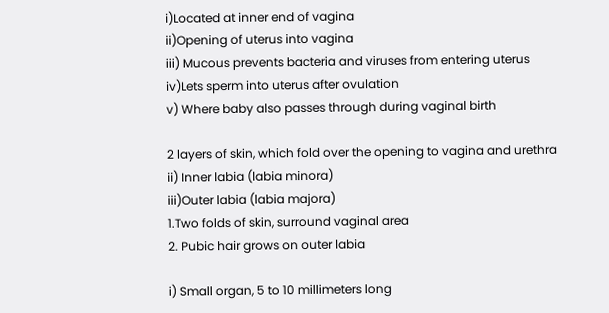i)Located at inner end of vagina
ii)Opening of uterus into vagina
iii) Mucous prevents bacteria and viruses from entering uterus
iv)Lets sperm into uterus after ovulation
v) Where baby also passes through during vaginal birth

2 layers of skin, which fold over the opening to vagina and urethra
ii) Inner labia (labia minora)
iii)Outer labia (labia majora)
1.Two folds of skin, surround vaginal area
2. Pubic hair grows on outer labia

i) Small organ, 5 to 10 millimeters long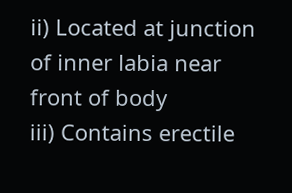ii) Located at junction of inner labia near front of body
iii) Contains erectile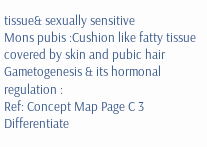tissue& sexually sensitive
Mons pubis :Cushion like fatty tissue covered by skin and pubic hair
Gametogenesis & its hormonal regulation :
Ref: Concept Map Page C 3
Differentiate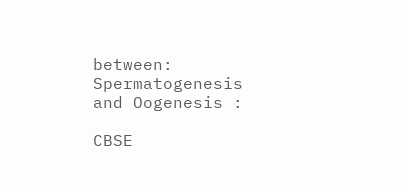between: Spermatogenesis and Oogenesis :

CBSE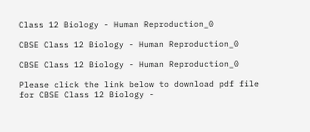Class 12 Biology - Human Reproduction_0

CBSE Class 12 Biology - Human Reproduction_0

CBSE Class 12 Biology - Human Reproduction_0

Please click the link below to download pdf file for CBSE Class 12 Biology -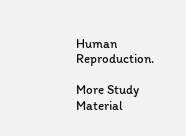Human Reproduction.

More Study Material